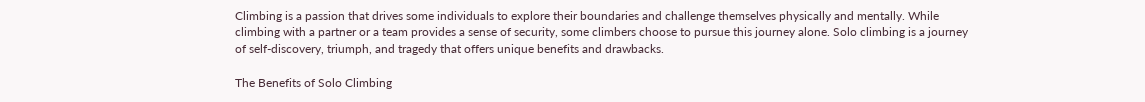Climbing is a passion that drives some individuals to explore their boundaries and challenge themselves physically and mentally. While climbing with a partner or a team provides a sense of security, some climbers choose to pursue this journey alone. Solo climbing is a journey of self-discovery, triumph, and tragedy that offers unique benefits and drawbacks.

The Benefits of Solo Climbing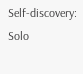Self-discovery: Solo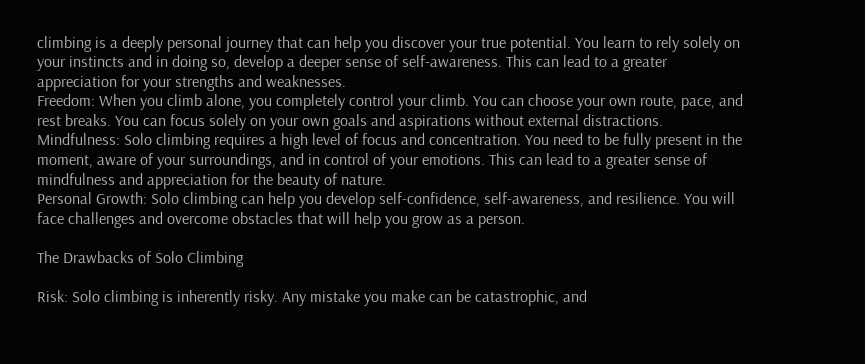climbing is a deeply personal journey that can help you discover your true potential. You learn to rely solely on your instincts and in doing so, develop a deeper sense of self-awareness. This can lead to a greater appreciation for your strengths and weaknesses.
Freedom: When you climb alone, you completely control your climb. You can choose your own route, pace, and rest breaks. You can focus solely on your own goals and aspirations without external distractions.
Mindfulness: Solo climbing requires a high level of focus and concentration. You need to be fully present in the moment, aware of your surroundings, and in control of your emotions. This can lead to a greater sense of mindfulness and appreciation for the beauty of nature.
Personal Growth: Solo climbing can help you develop self-confidence, self-awareness, and resilience. You will face challenges and overcome obstacles that will help you grow as a person.

The Drawbacks of Solo Climbing

Risk: Solo climbing is inherently risky. Any mistake you make can be catastrophic, and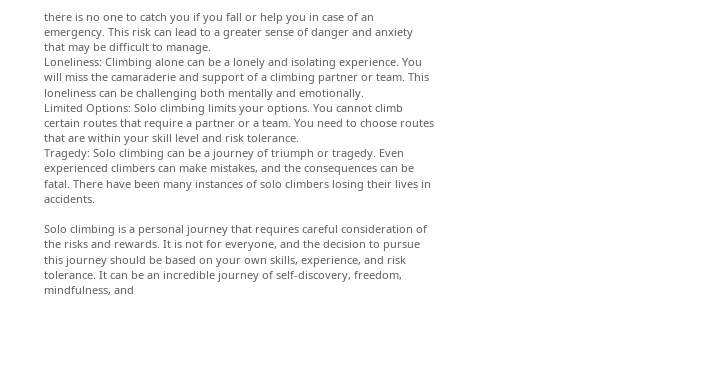there is no one to catch you if you fall or help you in case of an emergency. This risk can lead to a greater sense of danger and anxiety that may be difficult to manage.
Loneliness: Climbing alone can be a lonely and isolating experience. You will miss the camaraderie and support of a climbing partner or team. This loneliness can be challenging both mentally and emotionally.
Limited Options: Solo climbing limits your options. You cannot climb certain routes that require a partner or a team. You need to choose routes that are within your skill level and risk tolerance.
Tragedy: Solo climbing can be a journey of triumph or tragedy. Even experienced climbers can make mistakes, and the consequences can be fatal. There have been many instances of solo climbers losing their lives in accidents.

Solo climbing is a personal journey that requires careful consideration of the risks and rewards. It is not for everyone, and the decision to pursue this journey should be based on your own skills, experience, and risk tolerance. It can be an incredible journey of self-discovery, freedom, mindfulness, and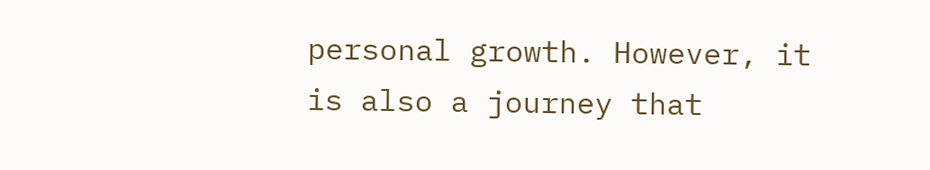personal growth. However, it is also a journey that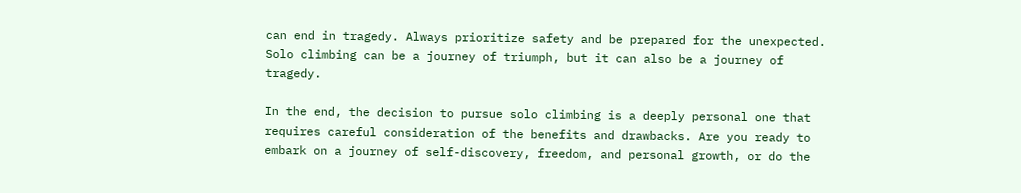can end in tragedy. Always prioritize safety and be prepared for the unexpected. Solo climbing can be a journey of triumph, but it can also be a journey of tragedy.

In the end, the decision to pursue solo climbing is a deeply personal one that requires careful consideration of the benefits and drawbacks. Are you ready to embark on a journey of self-discovery, freedom, and personal growth, or do the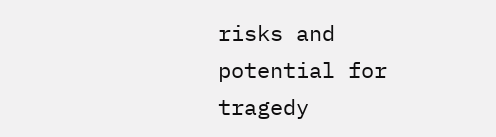risks and potential for tragedy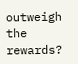outweigh the rewards?